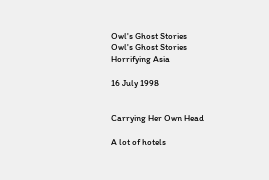Owl's Ghost Stories
Owl's Ghost Stories
Horrifying Asia

16 July 1998


Carrying Her Own Head

A lot of hotels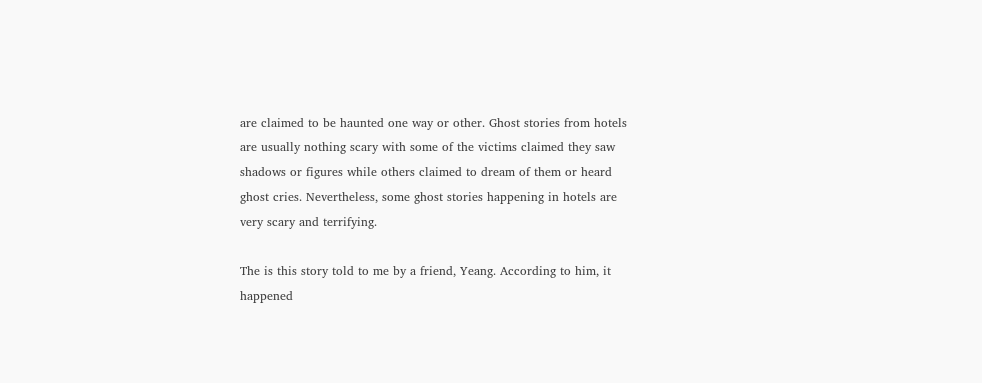are claimed to be haunted one way or other. Ghost stories from hotels are usually nothing scary with some of the victims claimed they saw shadows or figures while others claimed to dream of them or heard ghost cries. Nevertheless, some ghost stories happening in hotels are very scary and terrifying.

The is this story told to me by a friend, Yeang. According to him, it happened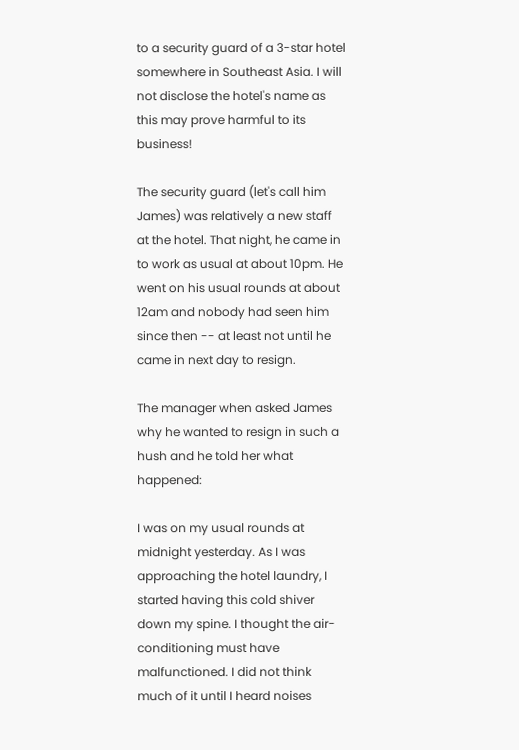to a security guard of a 3-star hotel somewhere in Southeast Asia. I will not disclose the hotel's name as this may prove harmful to its business!

The security guard (let's call him James) was relatively a new staff at the hotel. That night, he came in to work as usual at about 10pm. He went on his usual rounds at about 12am and nobody had seen him since then -- at least not until he came in next day to resign.

The manager when asked James why he wanted to resign in such a hush and he told her what happened:

I was on my usual rounds at midnight yesterday. As I was approaching the hotel laundry, I started having this cold shiver down my spine. I thought the air-conditioning must have malfunctioned. I did not think much of it until I heard noises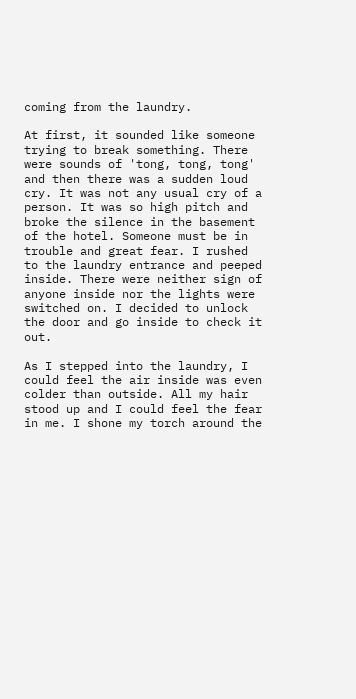coming from the laundry.

At first, it sounded like someone trying to break something. There were sounds of 'tong, tong, tong' and then there was a sudden loud cry. It was not any usual cry of a person. It was so high pitch and broke the silence in the basement of the hotel. Someone must be in trouble and great fear. I rushed to the laundry entrance and peeped inside. There were neither sign of anyone inside nor the lights were switched on. I decided to unlock the door and go inside to check it out.

As I stepped into the laundry, I could feel the air inside was even colder than outside. All my hair stood up and I could feel the fear in me. I shone my torch around the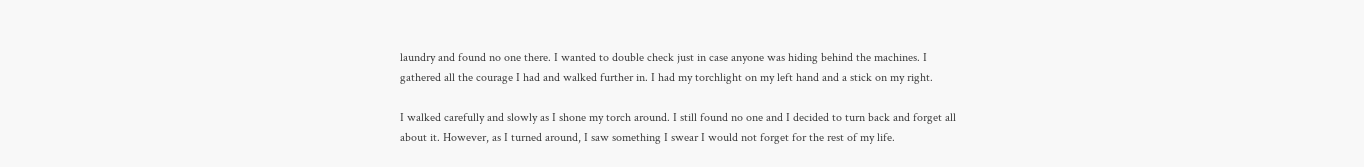laundry and found no one there. I wanted to double check just in case anyone was hiding behind the machines. I gathered all the courage I had and walked further in. I had my torchlight on my left hand and a stick on my right.

I walked carefully and slowly as I shone my torch around. I still found no one and I decided to turn back and forget all about it. However, as I turned around, I saw something I swear I would not forget for the rest of my life.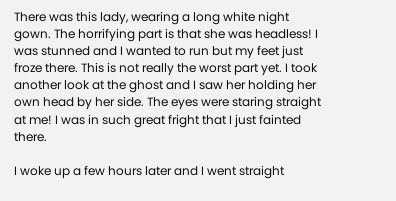There was this lady, wearing a long white night gown. The horrifying part is that she was headless! I was stunned and I wanted to run but my feet just froze there. This is not really the worst part yet. I took another look at the ghost and I saw her holding her own head by her side. The eyes were staring straight at me! I was in such great fright that I just fainted there.

I woke up a few hours later and I went straight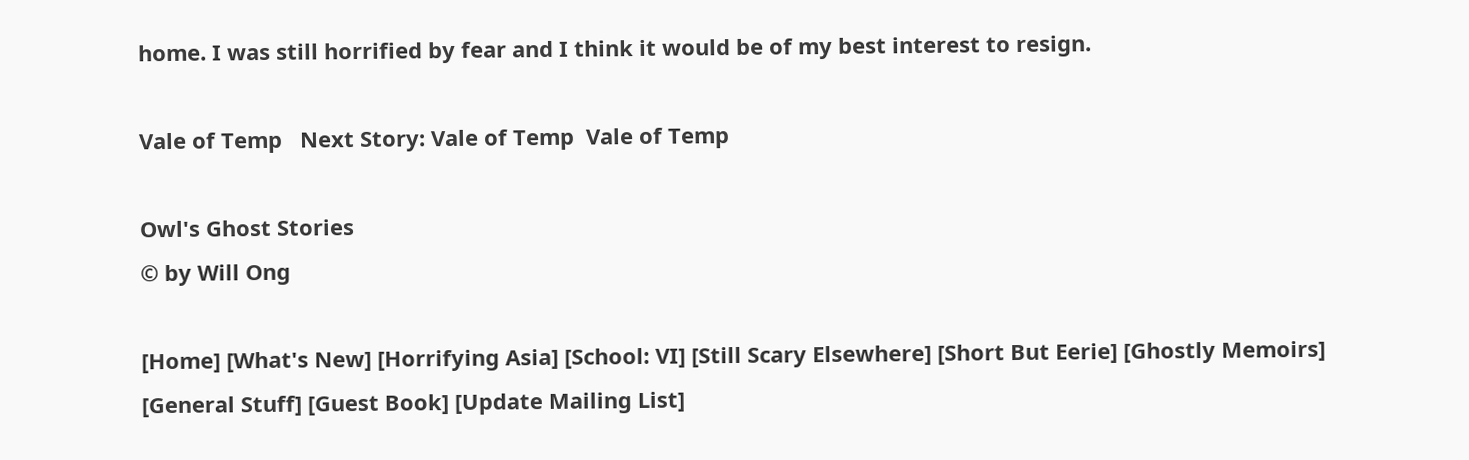home. I was still horrified by fear and I think it would be of my best interest to resign.

Vale of Temp   Next Story: Vale of Temp  Vale of Temp

Owl's Ghost Stories
© by Will Ong

[Home] [What's New] [Horrifying Asia] [School: VI] [Still Scary Elsewhere] [Short But Eerie] [Ghostly Memoirs]
[General Stuff] [Guest Book] [Update Mailing List]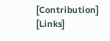[Contribution] [Links]